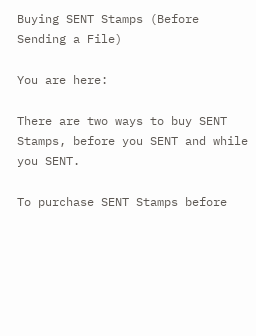Buying SENT Stamps (Before Sending a File)

You are here:

There are two ways to buy SENT Stamps, before you SENT and while you SENT.

To purchase SENT Stamps before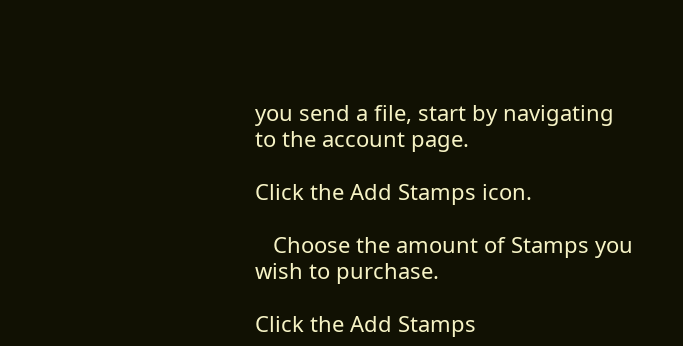you send a file, start by navigating to the account page.

Click the Add Stamps icon.

   Choose the amount of Stamps you wish to purchase.

Click the Add Stamps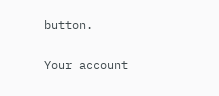button.

Your account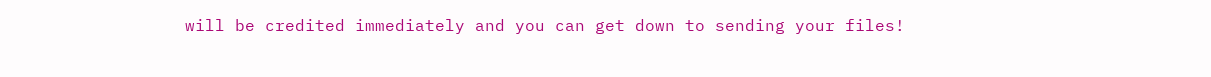will be credited immediately and you can get down to sending your files!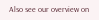Also see our overview on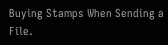Buying Stamps When Sending a File.